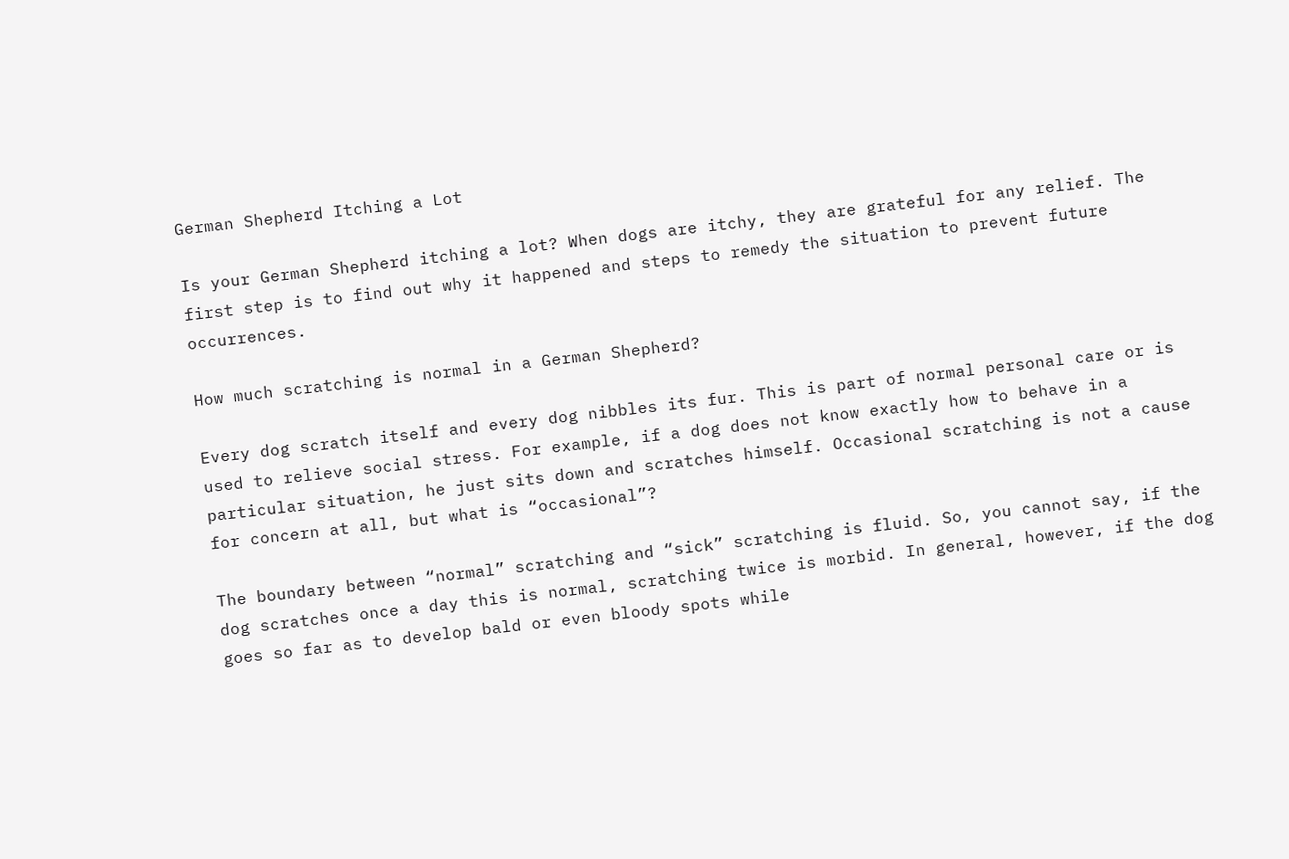German Shepherd Itching a Lot

Is your German Shepherd itching a lot? When dogs are itchy, they are grateful for any relief. The first step is to find out why it happened and steps to remedy the situation to prevent future occurrences.

How much scratching is normal in a German Shepherd?

Every dog scratch itself and every dog nibbles its fur. This is part of normal personal care or is used to relieve social stress. For example, if a dog does not know exactly how to behave in a particular situation, he just sits down and scratches himself. Occasional scratching is not a cause for concern at all, but what is “occasional”?

The boundary between “normal” scratching and “sick” scratching is fluid. So, you cannot say, if the dog scratches once a day this is normal, scratching twice is morbid. In general, however, if the dog goes so far as to develop bald or even bloody spots while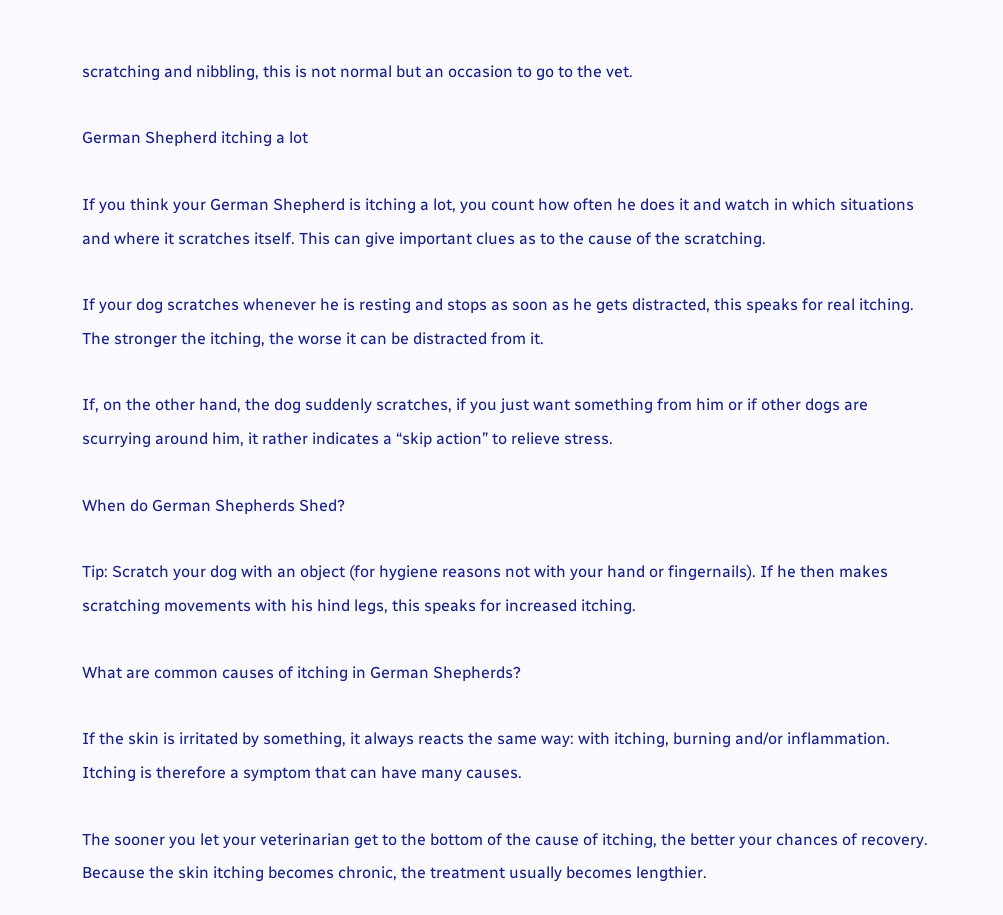scratching and nibbling, this is not normal but an occasion to go to the vet.

German Shepherd itching a lot

If you think your German Shepherd is itching a lot, you count how often he does it and watch in which situations and where it scratches itself. This can give important clues as to the cause of the scratching.

If your dog scratches whenever he is resting and stops as soon as he gets distracted, this speaks for real itching. The stronger the itching, the worse it can be distracted from it.

If, on the other hand, the dog suddenly scratches, if you just want something from him or if other dogs are scurrying around him, it rather indicates a “skip action” to relieve stress.

When do German Shepherds Shed?

Tip: Scratch your dog with an object (for hygiene reasons not with your hand or fingernails). If he then makes scratching movements with his hind legs, this speaks for increased itching.

What are common causes of itching in German Shepherds?

If the skin is irritated by something, it always reacts the same way: with itching, burning and/or inflammation. Itching is therefore a symptom that can have many causes.

The sooner you let your veterinarian get to the bottom of the cause of itching, the better your chances of recovery. Because the skin itching becomes chronic, the treatment usually becomes lengthier.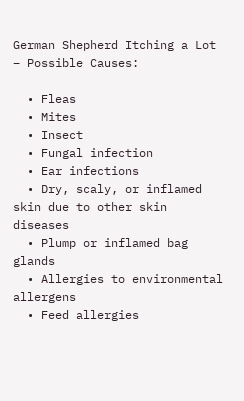German Shepherd Itching a Lot – Possible Causes:

  • Fleas
  • Mites
  • Insect
  • Fungal infection
  • Ear infections
  • Dry, scaly, or inflamed skin due to other skin diseases
  • Plump or inflamed bag glands
  • Allergies to environmental allergens
  • Feed allergies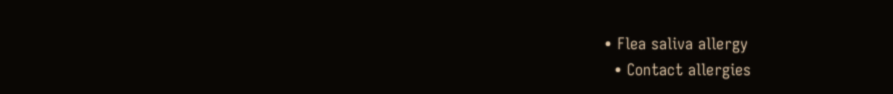• Flea saliva allergy
  • Contact allergies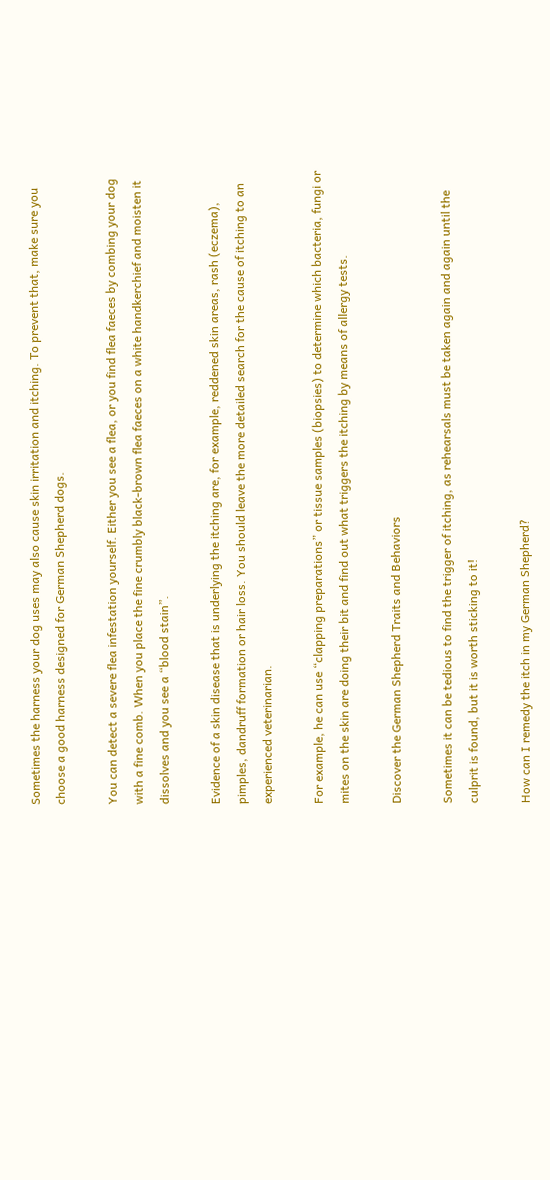Sometimes the harness your dog uses may also cause skin irritation and itching. To prevent that, make sure you choose a good harness designed for German Shepherd dogs.

You can detect a severe flea infestation yourself. Either you see a flea, or you find flea faeces by combing your dog with a fine comb. When you place the fine crumbly black-brown flea faeces on a white handkerchief and moisten it dissolves and you see a “blood stain”.

Evidence of a skin disease that is underlying the itching are, for example, reddened skin areas, rash (eczema), pimples, dandruff formation or hair loss. You should leave the more detailed search for the cause of itching to an experienced veterinarian.

For example, he can use “clapping preparations” or tissue samples (biopsies) to determine which bacteria, fungi or mites on the skin are doing their bit and find out what triggers the itching by means of allergy tests.

Discover the German Shepherd Traits and Behaviors

Sometimes it can be tedious to find the trigger of itching, as rehearsals must be taken again and again until the culprit is found, but it is worth sticking to it!

How can I remedy the itch in my German Shepherd?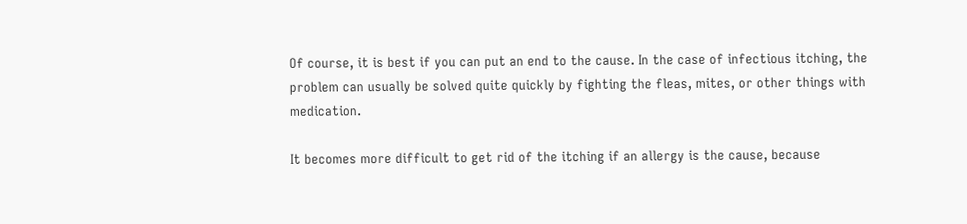Of course, it is best if you can put an end to the cause. In the case of infectious itching, the problem can usually be solved quite quickly by fighting the fleas, mites, or other things with medication.

It becomes more difficult to get rid of the itching if an allergy is the cause, because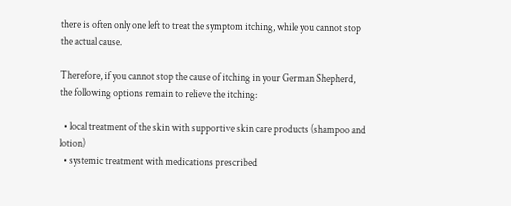there is often only one left to treat the symptom itching, while you cannot stop the actual cause.

Therefore, if you cannot stop the cause of itching in your German Shepherd, the following options remain to relieve the itching:

  • local treatment of the skin with supportive skin care products (shampoo and lotion)
  • systemic treatment with medications prescribed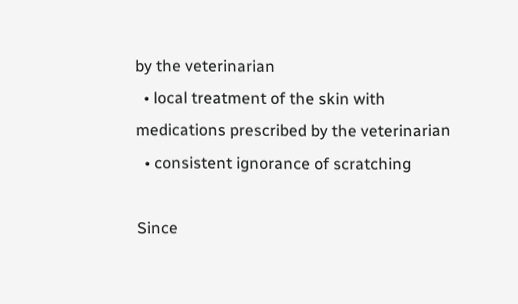by the veterinarian
  • local treatment of the skin with medications prescribed by the veterinarian
  • consistent ignorance of scratching

Since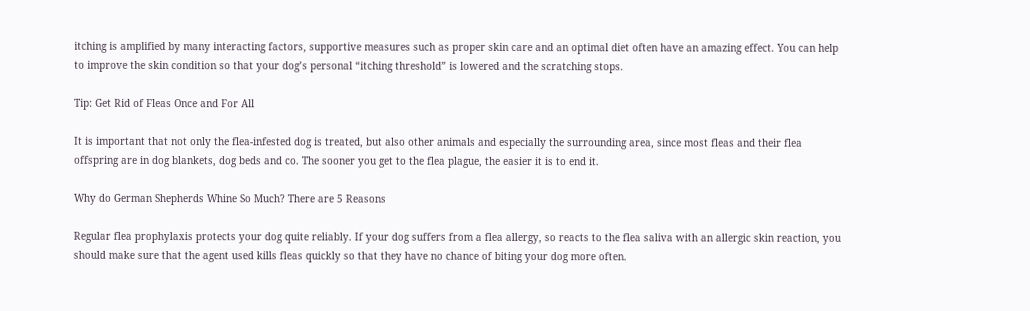itching is amplified by many interacting factors, supportive measures such as proper skin care and an optimal diet often have an amazing effect. You can help to improve the skin condition so that your dog’s personal “itching threshold” is lowered and the scratching stops.

Tip: Get Rid of Fleas Once and For All

It is important that not only the flea-infested dog is treated, but also other animals and especially the surrounding area, since most fleas and their flea offspring are in dog blankets, dog beds and co. The sooner you get to the flea plague, the easier it is to end it.

Why do German Shepherds Whine So Much? There are 5 Reasons

Regular flea prophylaxis protects your dog quite reliably. If your dog suffers from a flea allergy, so reacts to the flea saliva with an allergic skin reaction, you should make sure that the agent used kills fleas quickly so that they have no chance of biting your dog more often.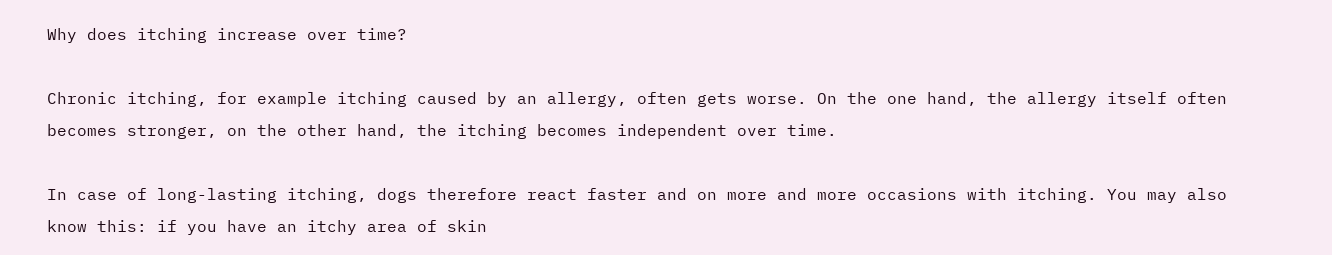Why does itching increase over time?

Chronic itching, for example itching caused by an allergy, often gets worse. On the one hand, the allergy itself often becomes stronger, on the other hand, the itching becomes independent over time.

In case of long-lasting itching, dogs therefore react faster and on more and more occasions with itching. You may also know this: if you have an itchy area of skin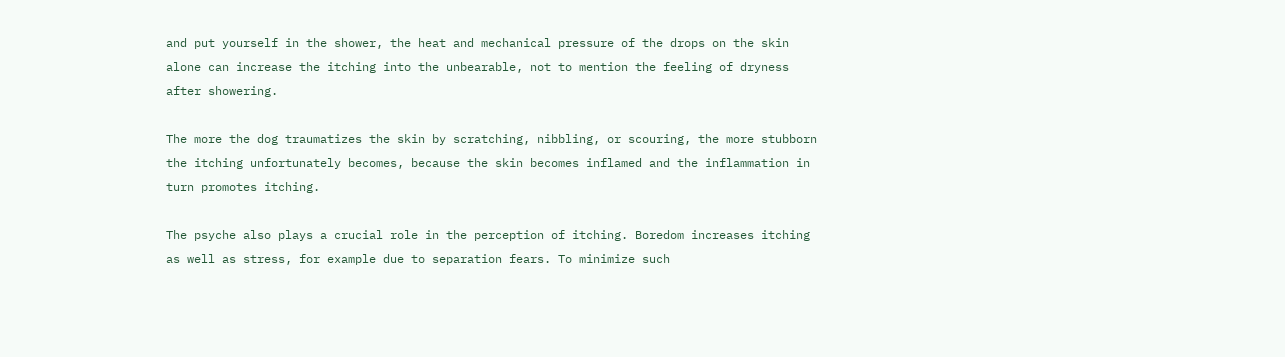and put yourself in the shower, the heat and mechanical pressure of the drops on the skin alone can increase the itching into the unbearable, not to mention the feeling of dryness after showering.

The more the dog traumatizes the skin by scratching, nibbling, or scouring, the more stubborn the itching unfortunately becomes, because the skin becomes inflamed and the inflammation in turn promotes itching.

The psyche also plays a crucial role in the perception of itching. Boredom increases itching as well as stress, for example due to separation fears. To minimize such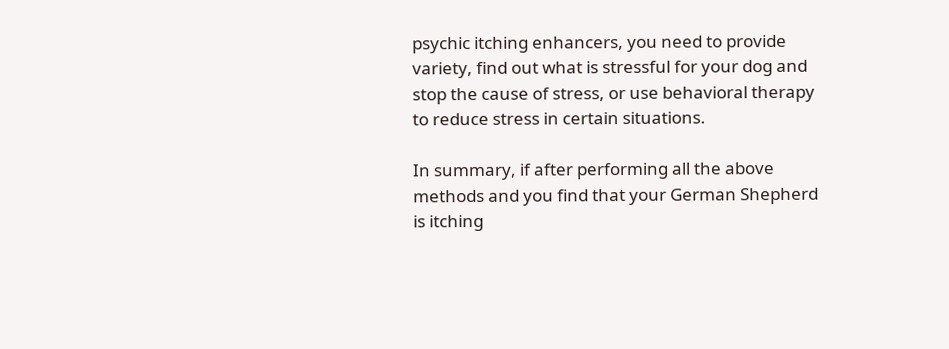psychic itching enhancers, you need to provide variety, find out what is stressful for your dog and stop the cause of stress, or use behavioral therapy to reduce stress in certain situations.

In summary, if after performing all the above methods and you find that your German Shepherd is itching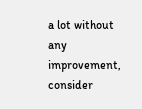a lot without any improvement, consider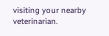visiting your nearby veterinarian.